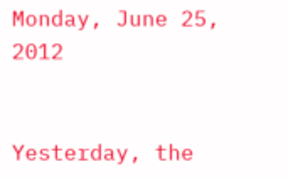Monday, June 25, 2012


Yesterday, the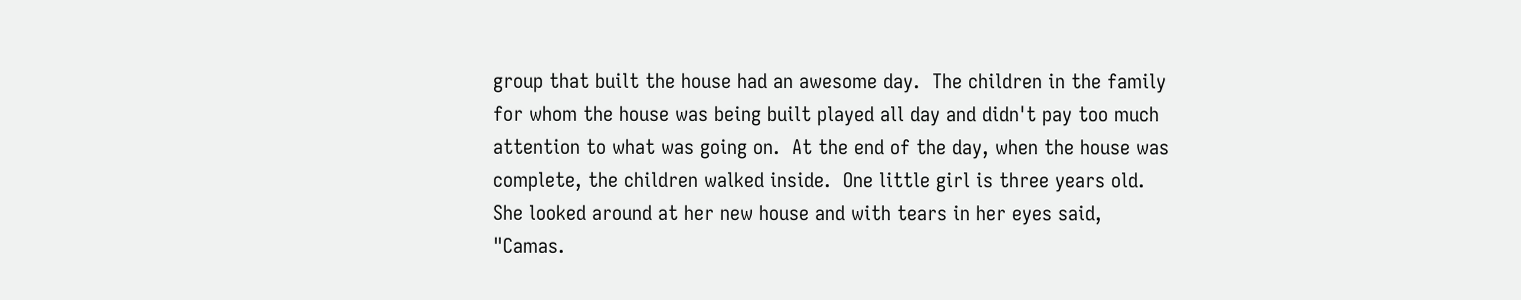group that built the house had an awesome day.  The children in the family for whom the house was being built played all day and didn't pay too much attention to what was going on.  At the end of the day, when the house was complete, the children walked inside.  One little girl is three years old.  She looked around at her new house and with tears in her eyes said, "Camas.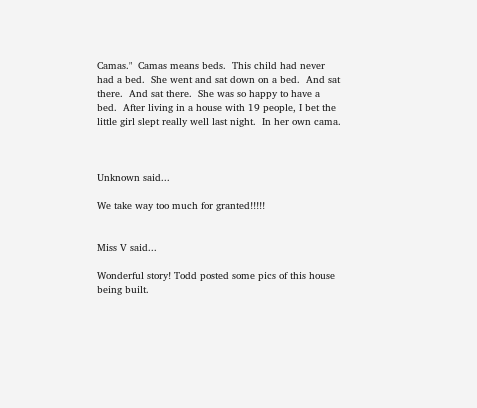Camas."  Camas means beds.  This child had never had a bed.  She went and sat down on a bed.  And sat there.  And sat there.  She was so happy to have a bed.  After living in a house with 19 people, I bet the little girl slept really well last night.  In her own cama.



Unknown said...

We take way too much for granted!!!!!


Miss V said...

Wonderful story! Todd posted some pics of this house being built.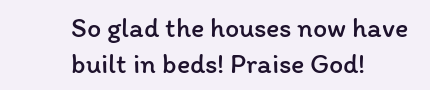So glad the houses now have built in beds! Praise God!